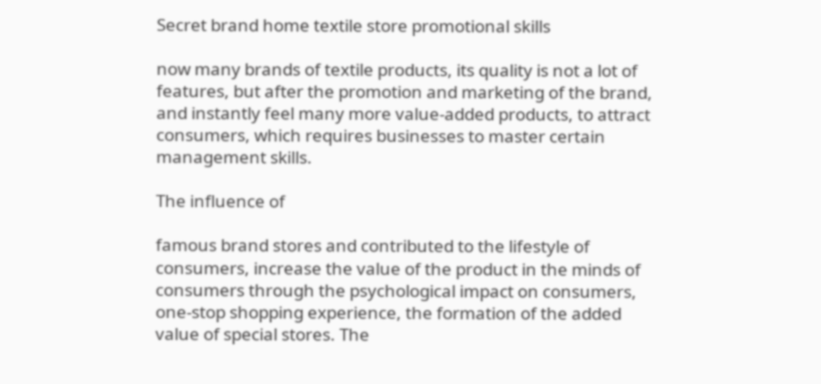Secret brand home textile store promotional skills

now many brands of textile products, its quality is not a lot of features, but after the promotion and marketing of the brand, and instantly feel many more value-added products, to attract consumers, which requires businesses to master certain management skills.

The influence of

famous brand stores and contributed to the lifestyle of consumers, increase the value of the product in the minds of consumers through the psychological impact on consumers, one-stop shopping experience, the formation of the added value of special stores. The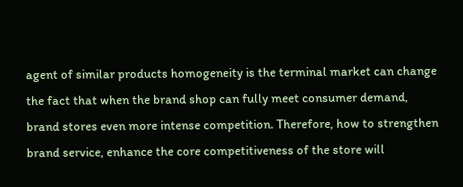agent of similar products homogeneity is the terminal market can change the fact that when the brand shop can fully meet consumer demand, brand stores even more intense competition. Therefore, how to strengthen brand service, enhance the core competitiveness of the store will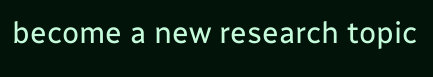become a new research topic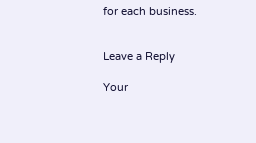for each business.


Leave a Reply

Your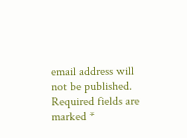email address will not be published. Required fields are marked *